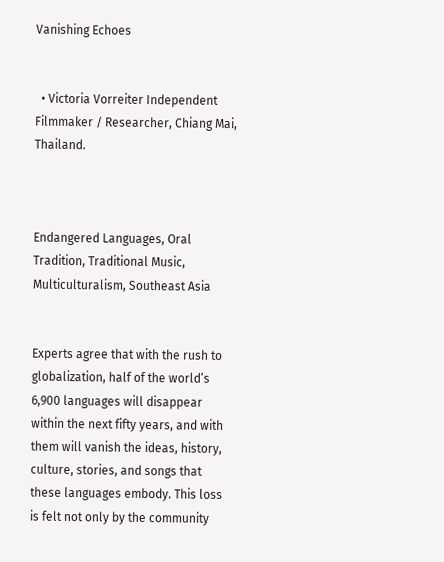Vanishing Echoes


  • Victoria Vorreiter Independent Filmmaker / Researcher, Chiang Mai, Thailand.



Endangered Languages, Oral Tradition, Traditional Music, Multiculturalism, Southeast Asia


Experts agree that with the rush to globalization, half of the world’s 6,900 languages will disappear within the next fifty years, and with them will vanish the ideas, history, culture, stories, and songs that these languages embody. This loss is felt not only by the community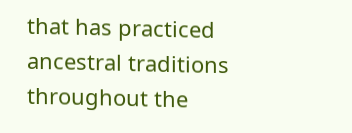that has practiced ancestral traditions throughout the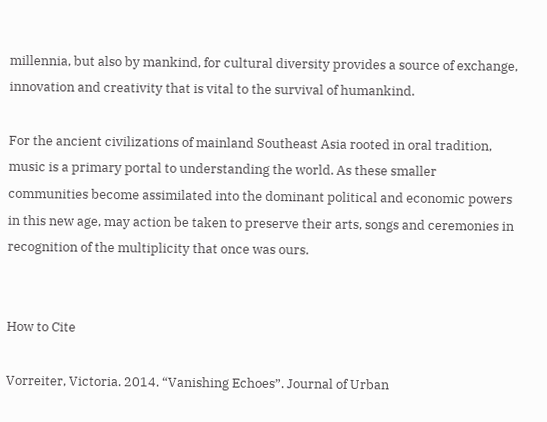millennia, but also by mankind, for cultural diversity provides a source of exchange, innovation and creativity that is vital to the survival of humankind.

For the ancient civilizations of mainland Southeast Asia rooted in oral tradition, music is a primary portal to understanding the world. As these smaller communities become assimilated into the dominant political and economic powers in this new age, may action be taken to preserve their arts, songs and ceremonies in recognition of the multiplicity that once was ours.


How to Cite

Vorreiter, Victoria. 2014. “Vanishing Echoes”. Journal of Urban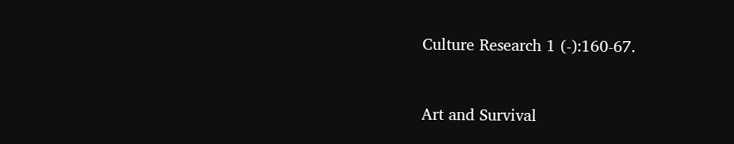Culture Research 1 (-):160-67.



Art and Survival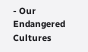- Our Endangered Cultures